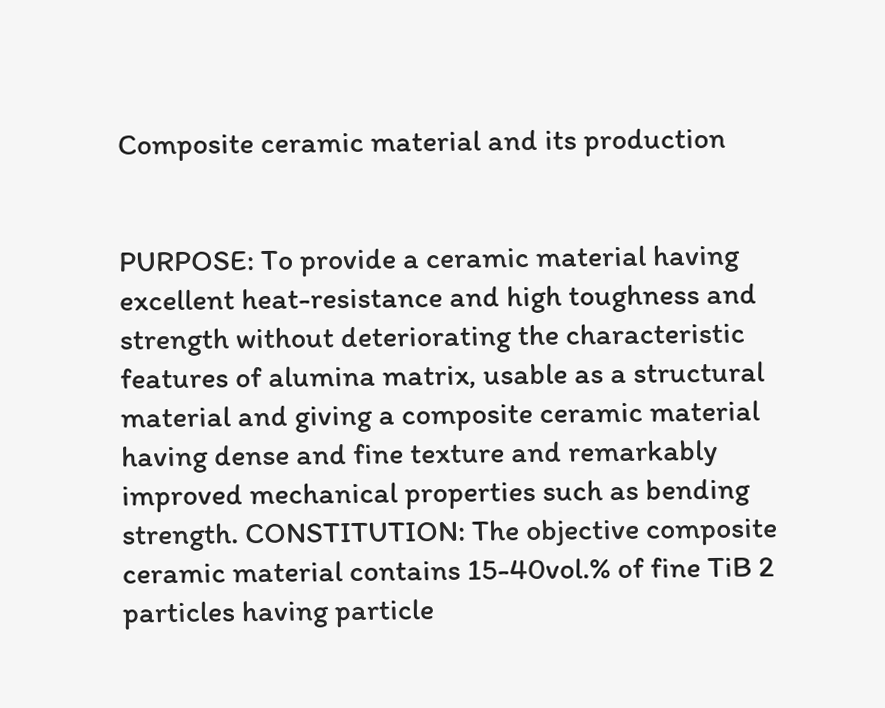Composite ceramic material and its production


PURPOSE: To provide a ceramic material having excellent heat-resistance and high toughness and strength without deteriorating the characteristic features of alumina matrix, usable as a structural material and giving a composite ceramic material having dense and fine texture and remarkably improved mechanical properties such as bending strength. CONSTITUTION: The objective composite ceramic material contains 15-40vol.% of fine TiB 2 particles having particle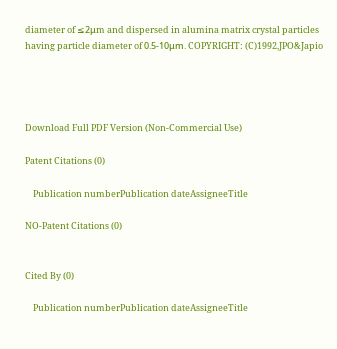diameter of ≤2μm and dispersed in alumina matrix crystal particles having particle diameter of 0.5-10μm. COPYRIGHT: (C)1992,JPO&Japio




Download Full PDF Version (Non-Commercial Use)

Patent Citations (0)

    Publication numberPublication dateAssigneeTitle

NO-Patent Citations (0)


Cited By (0)

    Publication numberPublication dateAssigneeTitle